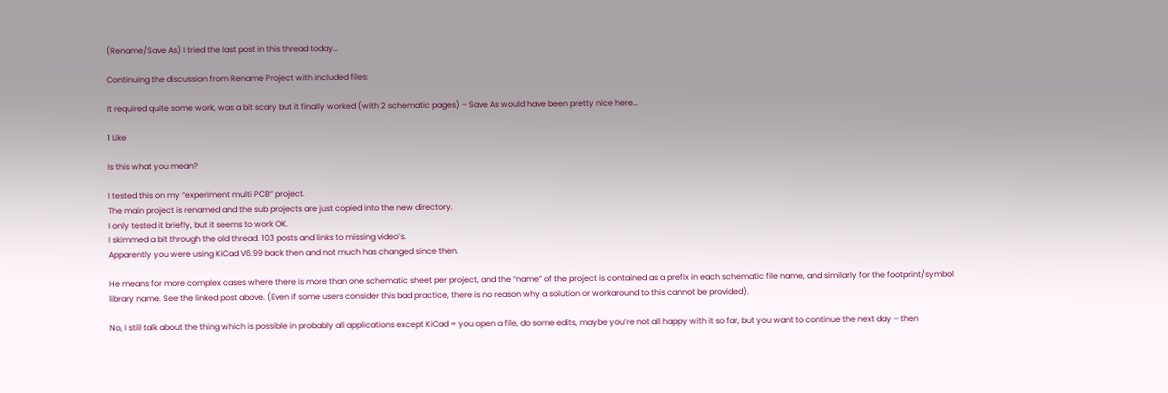(Rename/Save As) I tried the last post in this thread today…

Continuing the discussion from Rename Project with included files:

It required quite some work, was a bit scary but it finally worked (with 2 schematic pages) – Save As would have been pretty nice here…

1 Like

Is this what you mean?

I tested this on my “experiment multi PCB” project.
The main project is renamed and the sub projects are just copied into the new directory.
I only tested it briefly, but it seems to work OK.
I skimmed a bit through the old thread. 103 posts and links to missing video’s.
Apparently you were using KiCad V6.99 back then and not much has changed since then.

He means for more complex cases where there is more than one schematic sheet per project, and the “name” of the project is contained as a prefix in each schematic file name, and similarly for the footprint/symbol library name. See the linked post above. (Even if some users consider this bad practice, there is no reason why a solution or workaround to this cannot be provided).

No, I still talk about the thing which is possible in probably all applications except KiCad = you open a file, do some edits, maybe you’re not all happy with it so far, but you want to continue the next day – then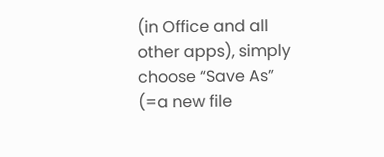(in Office and all other apps), simply choose “Save As” (=a new file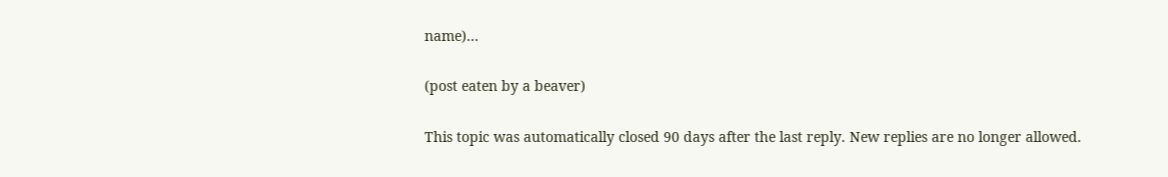name)…

(post eaten by a beaver)

This topic was automatically closed 90 days after the last reply. New replies are no longer allowed.